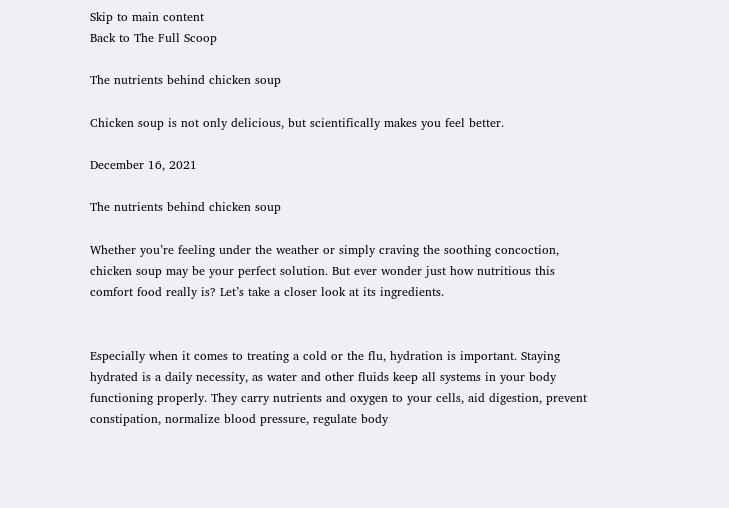Skip to main content
Back to The Full Scoop

The nutrients behind chicken soup

Chicken soup is not only delicious, but scientifically makes you feel better.

December 16, 2021

The nutrients behind chicken soup

Whether you’re feeling under the weather or simply craving the soothing concoction, chicken soup may be your perfect solution. But ever wonder just how nutritious this comfort food really is? Let’s take a closer look at its ingredients.


Especially when it comes to treating a cold or the flu, hydration is important. Staying hydrated is a daily necessity, as water and other fluids keep all systems in your body functioning properly. They carry nutrients and oxygen to your cells, aid digestion, prevent constipation, normalize blood pressure, regulate body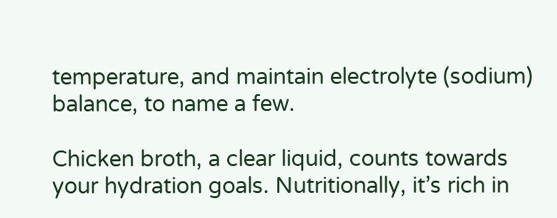temperature, and maintain electrolyte (sodium) balance, to name a few.

Chicken broth, a clear liquid, counts towards your hydration goals. Nutritionally, it’s rich in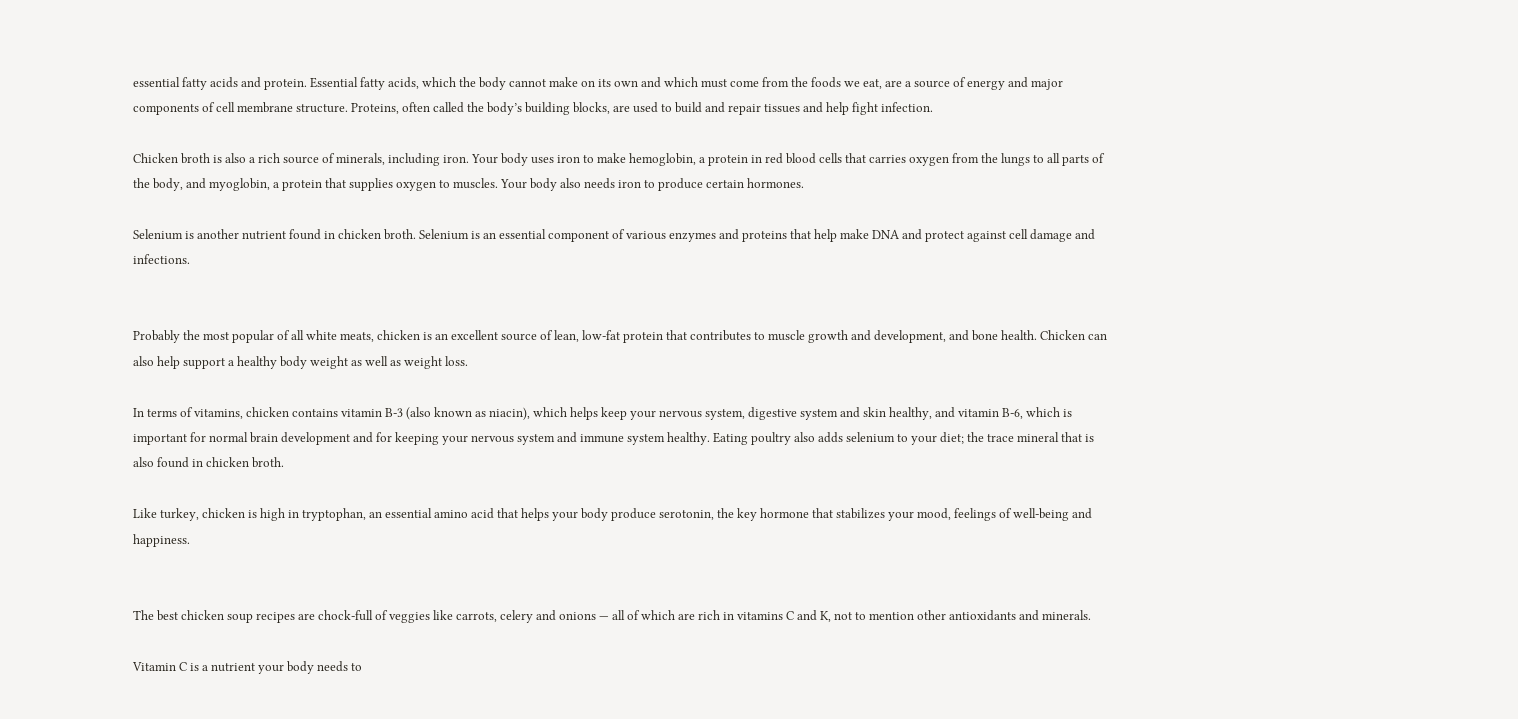essential fatty acids and protein. Essential fatty acids, which the body cannot make on its own and which must come from the foods we eat, are a source of energy and major components of cell membrane structure. Proteins, often called the body’s building blocks, are used to build and repair tissues and help fight infection.

Chicken broth is also a rich source of minerals, including iron. Your body uses iron to make hemoglobin, a protein in red blood cells that carries oxygen from the lungs to all parts of the body, and myoglobin, a protein that supplies oxygen to muscles. Your body also needs iron to produce certain hormones.

Selenium is another nutrient found in chicken broth. Selenium is an essential component of various enzymes and proteins that help make DNA and protect against cell damage and infections.


Probably the most popular of all white meats, chicken is an excellent source of lean, low-fat protein that contributes to muscle growth and development, and bone health. Chicken can also help support a healthy body weight as well as weight loss.

In terms of vitamins, chicken contains vitamin B-3 (also known as niacin), which helps keep your nervous system, digestive system and skin healthy, and vitamin B-6, which is important for normal brain development and for keeping your nervous system and immune system healthy. Eating poultry also adds selenium to your diet; the trace mineral that is also found in chicken broth.

Like turkey, chicken is high in tryptophan, an essential amino acid that helps your body produce serotonin, the key hormone that stabilizes your mood, feelings of well-being and happiness.


The best chicken soup recipes are chock-full of veggies like carrots, celery and onions — all of which are rich in vitamins C and K, not to mention other antioxidants and minerals.

Vitamin C is a nutrient your body needs to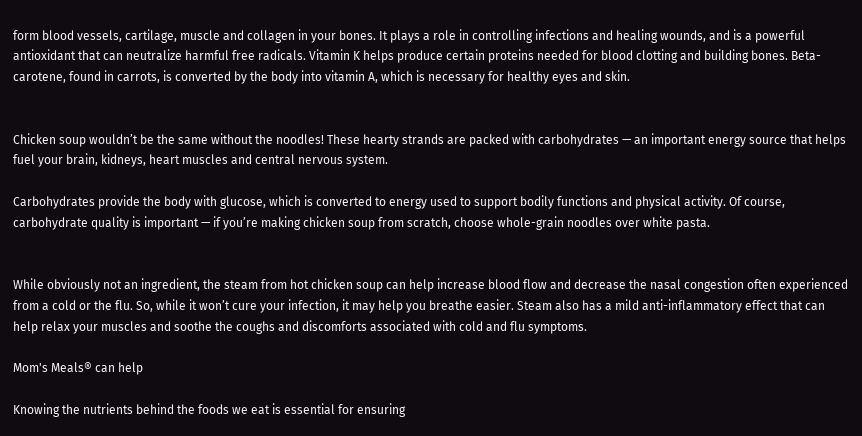form blood vessels, cartilage, muscle and collagen in your bones. It plays a role in controlling infections and healing wounds, and is a powerful antioxidant that can neutralize harmful free radicals. Vitamin K helps produce certain proteins needed for blood clotting and building bones. Beta-carotene, found in carrots, is converted by the body into vitamin A, which is necessary for healthy eyes and skin.


Chicken soup wouldn’t be the same without the noodles! These hearty strands are packed with carbohydrates — an important energy source that helps fuel your brain, kidneys, heart muscles and central nervous system.

Carbohydrates provide the body with glucose, which is converted to energy used to support bodily functions and physical activity. Of course, carbohydrate quality is important — if you’re making chicken soup from scratch, choose whole-grain noodles over white pasta.


While obviously not an ingredient, the steam from hot chicken soup can help increase blood flow and decrease the nasal congestion often experienced from a cold or the flu. So, while it won’t cure your infection, it may help you breathe easier. Steam also has a mild anti-inflammatory effect that can help relax your muscles and soothe the coughs and discomforts associated with cold and flu symptoms.

Mom's Meals® can help

Knowing the nutrients behind the foods we eat is essential for ensuring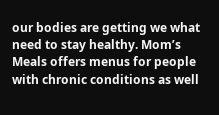our bodies are getting we what need to stay healthy. Mom’s Meals offers menus for people with chronic conditions as well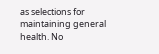as selections for maintaining general health. No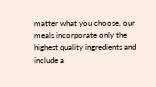matter what you choose, our meals incorporate only the highest quality ingredients and include a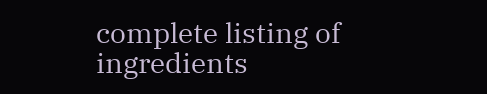complete listing of ingredients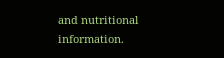and nutritional information.